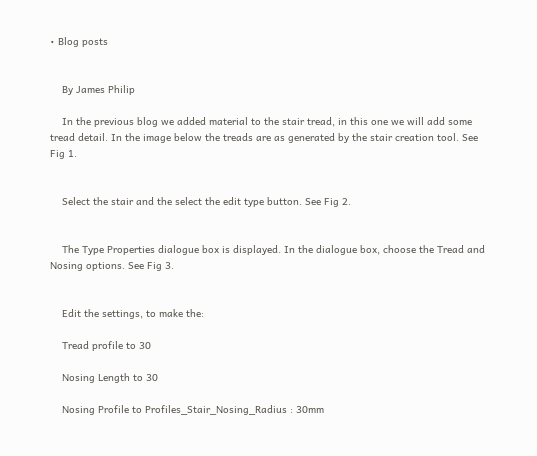• Blog posts


    By James Philip

    In the previous blog we added material to the stair tread, in this one we will add some tread detail. In the image below the treads are as generated by the stair creation tool. See Fig 1.


    Select the stair and the select the edit type button. See Fig 2.


    The Type Properties dialogue box is displayed. In the dialogue box, choose the Tread and Nosing options. See Fig 3.


    Edit the settings, to make the:

    Tread profile to 30

    Nosing Length to 30

    Nosing Profile to Profiles_Stair_Nosing_Radius : 30mm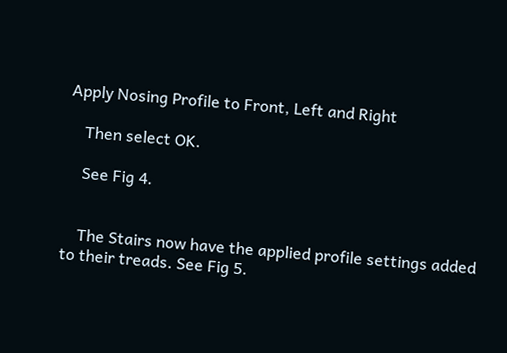Apply Nosing Profile to Front, Left and Right

    Then select OK.

    See Fig 4.


    The Stairs now have the applied profile settings added to their treads. See Fig 5.